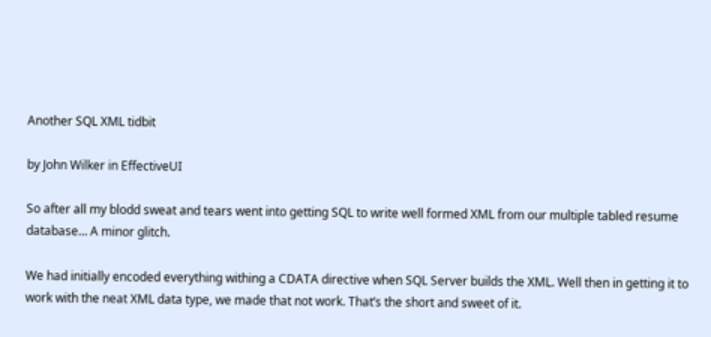Another SQL XML tidbit

by John Wilker in EffectiveUI

So after all my blodd sweat and tears went into getting SQL to write well formed XML from our multiple tabled resume database… A minor glitch.

We had initially encoded everything withing a CDATA directive when SQL Server builds the XML. Well then in getting it to work with the neat XML data type, we made that not work. That’s the short and sweet of it.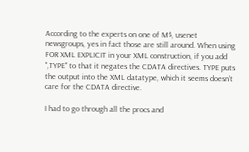According to the experts on one of M$, usenet newsgroups, yes in fact those are still around. When using FOR XML EXPLICIT in your XML construction, if you add ",TYPE" to that it negates the CDATA directives. TYPE puts the output into the XML datatype, which it seems doesn’t care for the CDATA directive.

I had to go through all the procs and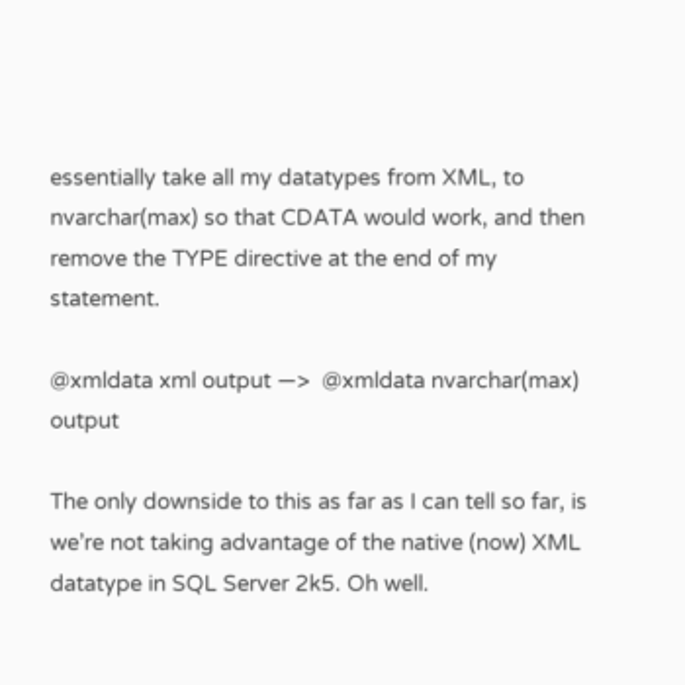essentially take all my datatypes from XML, to nvarchar(max) so that CDATA would work, and then remove the TYPE directive at the end of my statement.

@xmldata xml output —>  @xmldata nvarchar(max) output

The only downside to this as far as I can tell so far, is we’re not taking advantage of the native (now) XML datatype in SQL Server 2k5. Oh well.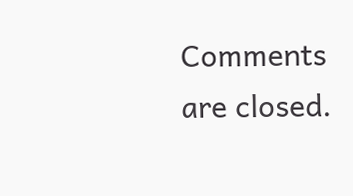Comments are closed.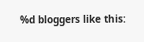%d bloggers like this: